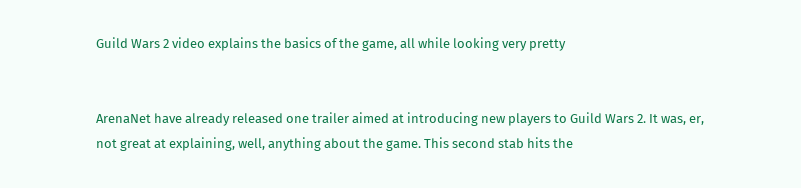Guild Wars 2 video explains the basics of the game, all while looking very pretty


ArenaNet have already released one trailer aimed at introducing new players to Guild Wars 2. It was, er, not great at explaining, well, anything about the game. This second stab hits the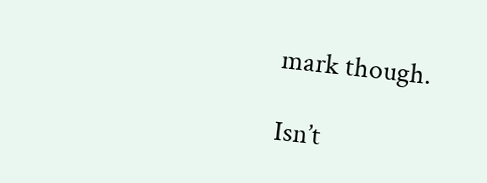mark though.

Isn’t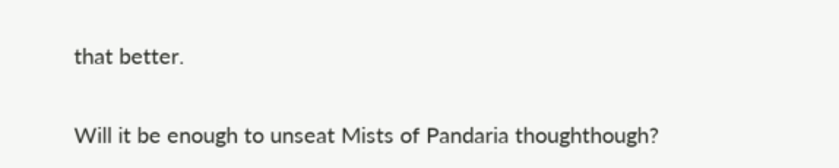that better.

Will it be enough to unseat Mists of Pandaria thoughthough?